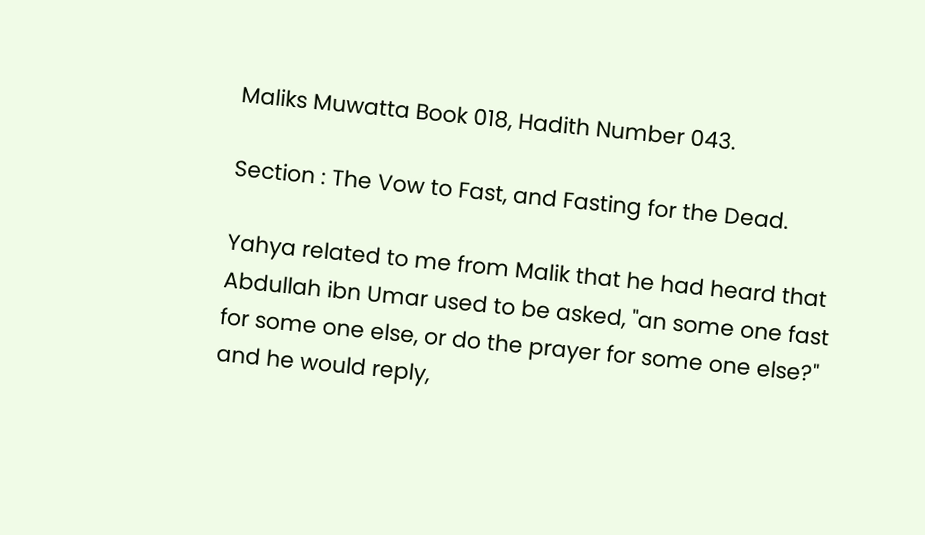Maliks Muwatta Book 018, Hadith Number 043.

Section : The Vow to Fast, and Fasting for the Dead.

Yahya related to me from Malik that he had heard that Abdullah ibn Umar used to be asked, "an some one fast for some one else, or do the prayer for some one else?" and he would reply,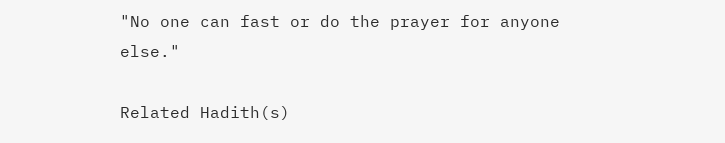"No one can fast or do the prayer for anyone else."

Related Hadith(s)